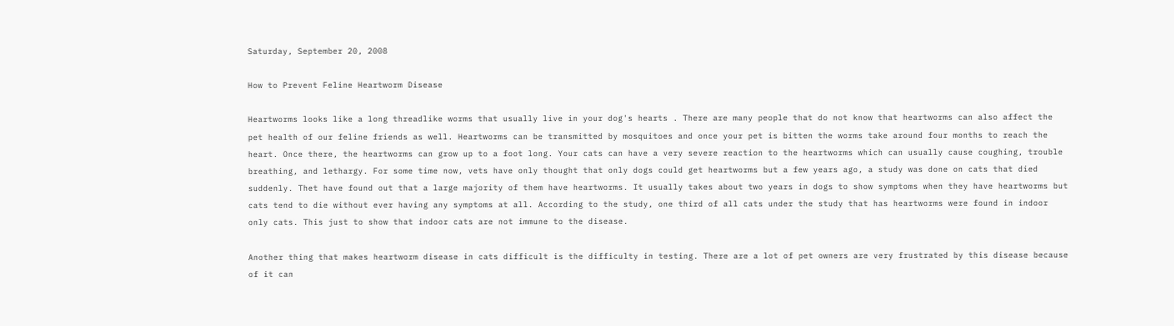Saturday, September 20, 2008

How to Prevent Feline Heartworm Disease

Heartworms looks like a long threadlike worms that usually live in your dog's hearts . There are many people that do not know that heartworms can also affect the pet health of our feline friends as well. Heartworms can be transmitted by mosquitoes and once your pet is bitten the worms take around four months to reach the heart. Once there, the heartworms can grow up to a foot long. Your cats can have a very severe reaction to the heartworms which can usually cause coughing, trouble breathing, and lethargy. For some time now, vets have only thought that only dogs could get heartworms but a few years ago, a study was done on cats that died suddenly. Thet have found out that a large majority of them have heartworms. It usually takes about two years in dogs to show symptoms when they have heartworms but cats tend to die without ever having any symptoms at all. According to the study, one third of all cats under the study that has heartworms were found in indoor only cats. This just to show that indoor cats are not immune to the disease.

Another thing that makes heartworm disease in cats difficult is the difficulty in testing. There are a lot of pet owners are very frustrated by this disease because of it can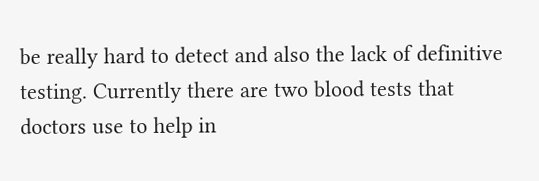be really hard to detect and also the lack of definitive testing. Currently there are two blood tests that doctors use to help in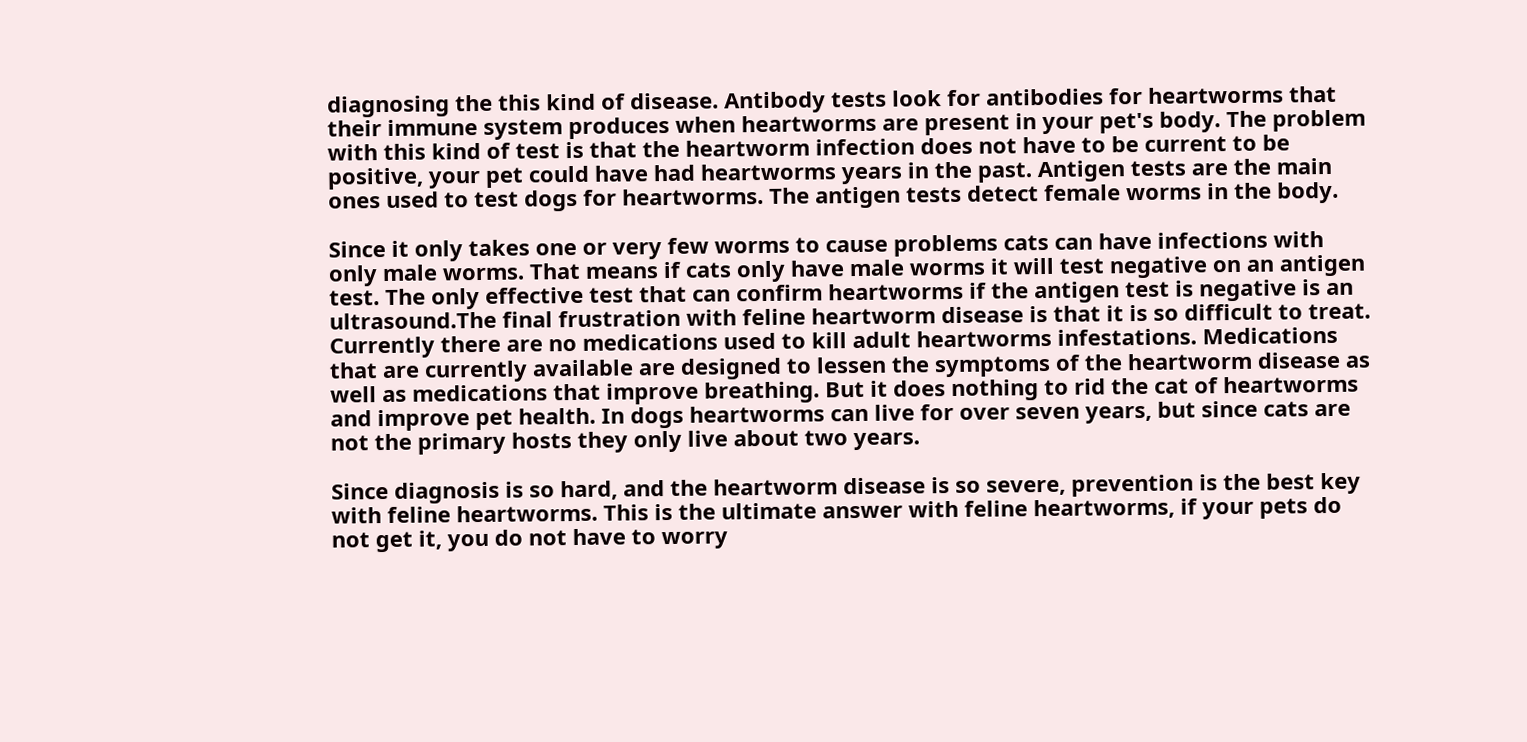diagnosing the this kind of disease. Antibody tests look for antibodies for heartworms that their immune system produces when heartworms are present in your pet's body. The problem with this kind of test is that the heartworm infection does not have to be current to be positive, your pet could have had heartworms years in the past. Antigen tests are the main ones used to test dogs for heartworms. The antigen tests detect female worms in the body.

Since it only takes one or very few worms to cause problems cats can have infections with only male worms. That means if cats only have male worms it will test negative on an antigen test. The only effective test that can confirm heartworms if the antigen test is negative is an ultrasound.The final frustration with feline heartworm disease is that it is so difficult to treat. Currently there are no medications used to kill adult heartworms infestations. Medications that are currently available are designed to lessen the symptoms of the heartworm disease as well as medications that improve breathing. But it does nothing to rid the cat of heartworms and improve pet health. In dogs heartworms can live for over seven years, but since cats are not the primary hosts they only live about two years.

Since diagnosis is so hard, and the heartworm disease is so severe, prevention is the best key with feline heartworms. This is the ultimate answer with feline heartworms, if your pets do not get it, you do not have to worry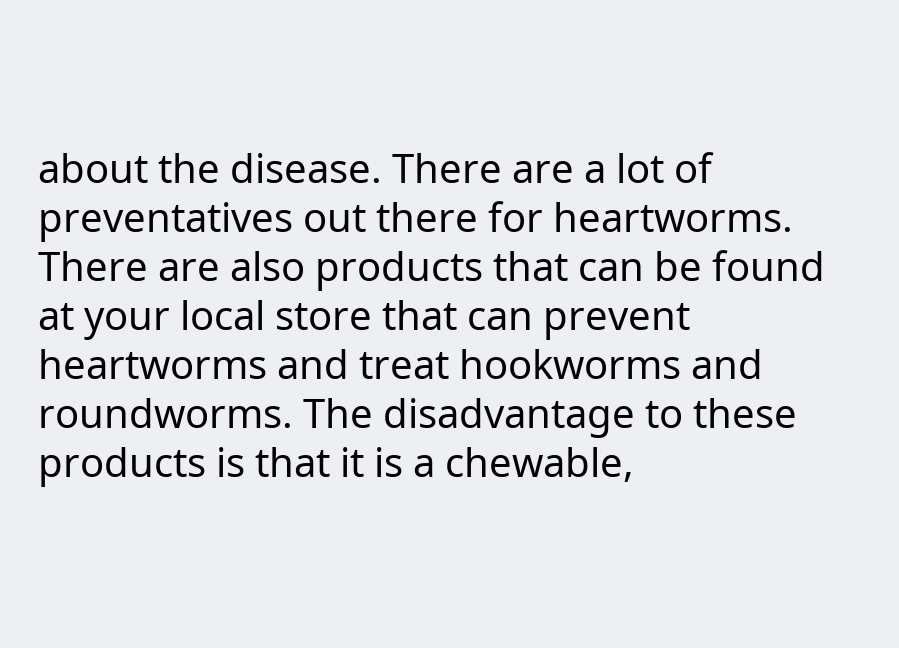about the disease. There are a lot of preventatives out there for heartworms. There are also products that can be found at your local store that can prevent heartworms and treat hookworms and roundworms. The disadvantage to these products is that it is a chewable,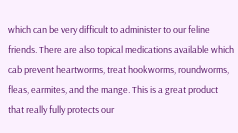which can be very difficult to administer to our feline friends. There are also topical medications available which cab prevent heartworms, treat hookworms, roundworms, fleas, earmites, and the mange. This is a great product that really fully protects our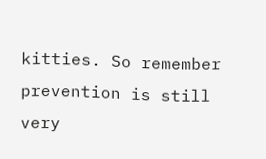kitties. So remember prevention is still very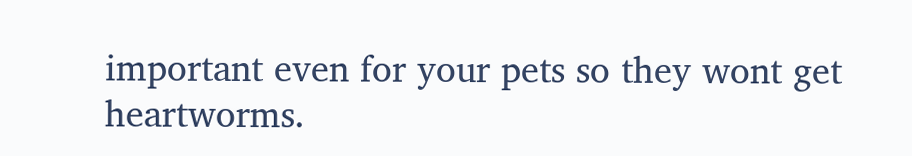important even for your pets so they wont get heartworms.